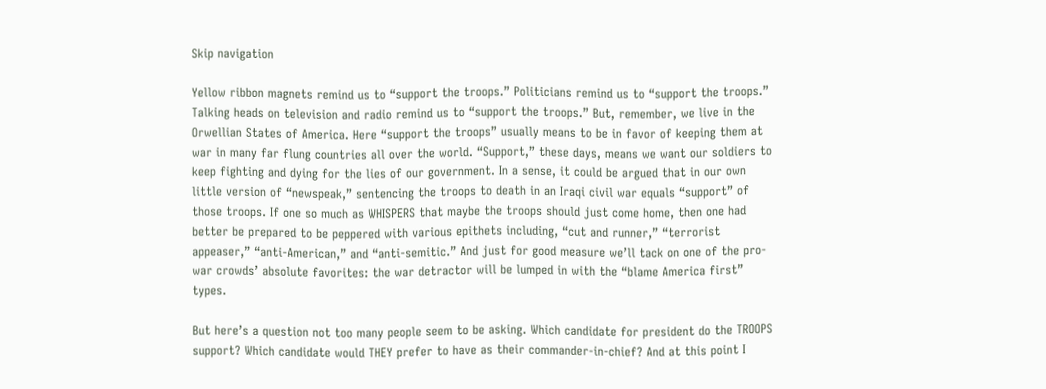Skip navigation

Yellow ribbon magnets remind us to “support the troops.” Politicians remind us to “support the troops.” Talking heads on television and radio remind us to “support the troops.” But, remember, we live in the Orwellian States of America. Here “support the troops” usually means to be in favor of keeping them at war in many far flung countries all over the world. “Support,” these days, means we want our soldiers to keep fighting and dying for the lies of our government. In a sense, it could be argued that in our own little version of “newspeak,” sentencing the troops to death in an Iraqi civil war equals “support” of those troops. If one so much as WHISPERS that maybe the troops should just come home, then one had better be prepared to be peppered with various epithets including, “cut and runner,” “terrorist appeaser,” “anti-American,” and “anti-semitic.” And just for good measure we’ll tack on one of the pro-war crowds’ absolute favorites: the war detractor will be lumped in with the “blame America first” types.

But here’s a question not too many people seem to be asking. Which candidate for president do the TROOPS support? Which candidate would THEY prefer to have as their commander-in-chief? And at this point I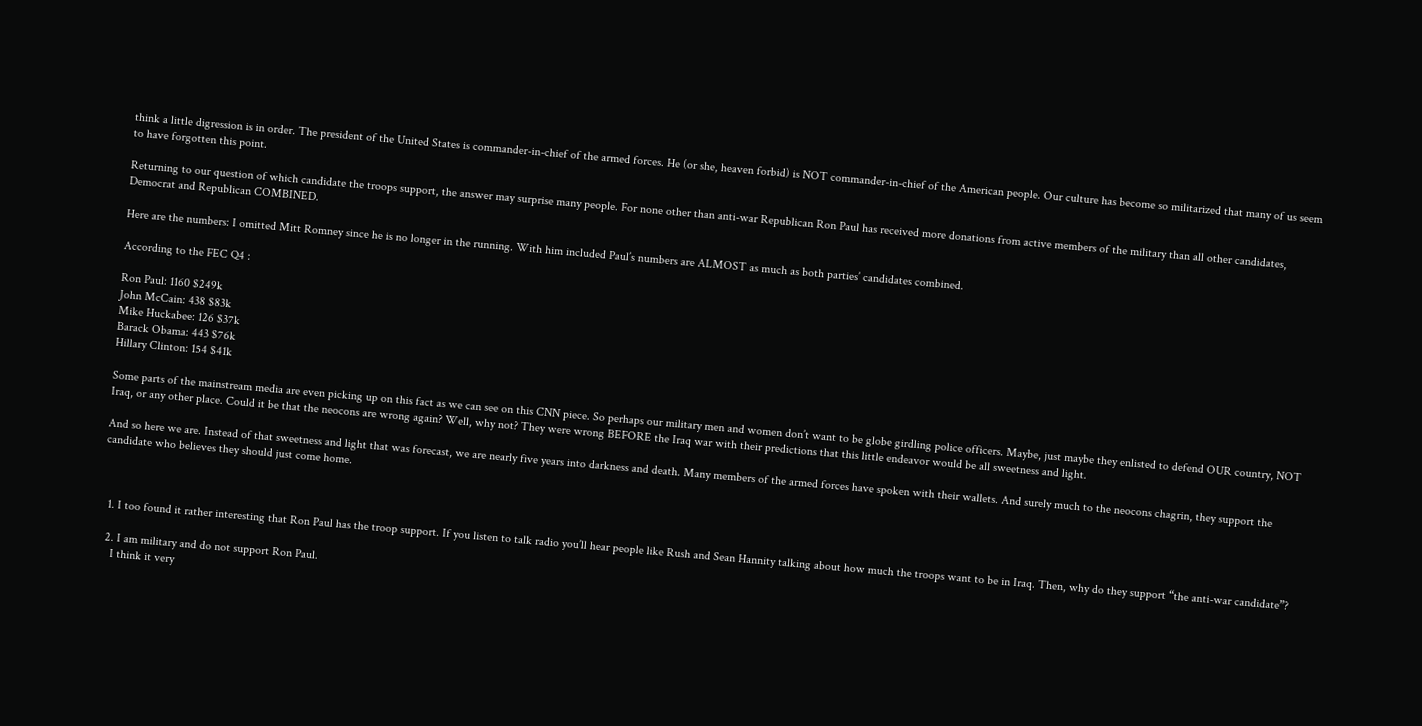think a little digression is in order. The president of the United States is commander-in-chief of the armed forces. He (or she, heaven forbid) is NOT commander-in-chief of the American people. Our culture has become so militarized that many of us seem to have forgotten this point.

Returning to our question of which candidate the troops support, the answer may surprise many people. For none other than anti-war Republican Ron Paul has received more donations from active members of the military than all other candidates, Democrat and Republican COMBINED.

Here are the numbers: I omitted Mitt Romney since he is no longer in the running. With him included Paul’s numbers are ALMOST as much as both parties’ candidates combined.

According to the FEC Q4 :

Ron Paul: 1160 $249k
John McCain: 438 $83k
Mike Huckabee: 126 $37k
Barack Obama: 443 $76k
Hillary Clinton: 154 $41k

Some parts of the mainstream media are even picking up on this fact as we can see on this CNN piece. So perhaps our military men and women don’t want to be globe girdling police officers. Maybe, just maybe they enlisted to defend OUR country, NOT Iraq, or any other place. Could it be that the neocons are wrong again? Well, why not? They were wrong BEFORE the Iraq war with their predictions that this little endeavor would be all sweetness and light.

And so here we are. Instead of that sweetness and light that was forecast, we are nearly five years into darkness and death. Many members of the armed forces have spoken with their wallets. And surely much to the neocons chagrin, they support the candidate who believes they should just come home.



  1. I too found it rather interesting that Ron Paul has the troop support. If you listen to talk radio you’ll hear people like Rush and Sean Hannity talking about how much the troops want to be in Iraq. Then, why do they support “the anti-war candidate”?

  2. I am military and do not support Ron Paul.
    I think it very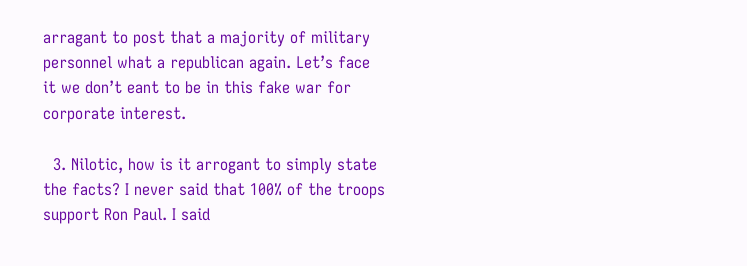arragant to post that a majority of military personnel what a republican again. Let’s face it we don’t eant to be in this fake war for corporate interest.

  3. Nilotic, how is it arrogant to simply state the facts? I never said that 100% of the troops support Ron Paul. I said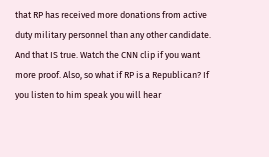that RP has received more donations from active duty military personnel than any other candidate. And that IS true. Watch the CNN clip if you want more proof. Also, so what if RP is a Republican? If you listen to him speak you will hear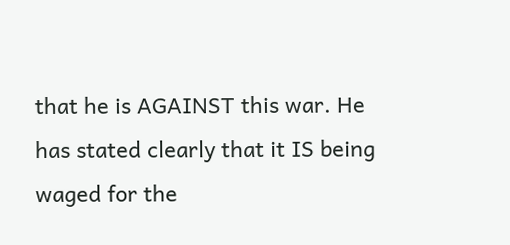that he is AGAINST this war. He has stated clearly that it IS being waged for the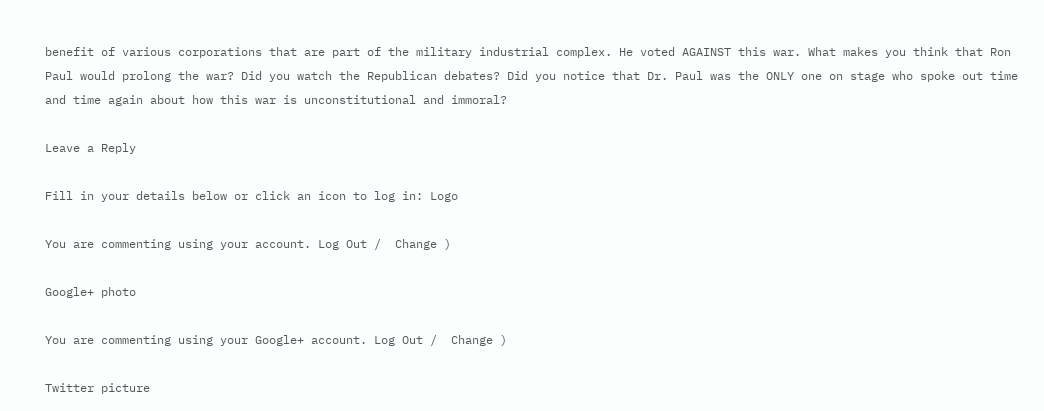benefit of various corporations that are part of the military industrial complex. He voted AGAINST this war. What makes you think that Ron Paul would prolong the war? Did you watch the Republican debates? Did you notice that Dr. Paul was the ONLY one on stage who spoke out time and time again about how this war is unconstitutional and immoral?

Leave a Reply

Fill in your details below or click an icon to log in: Logo

You are commenting using your account. Log Out /  Change )

Google+ photo

You are commenting using your Google+ account. Log Out /  Change )

Twitter picture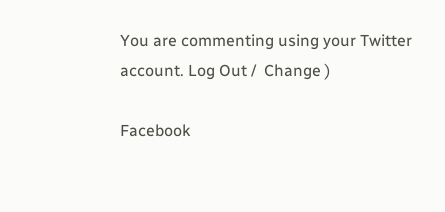You are commenting using your Twitter account. Log Out /  Change )

Facebook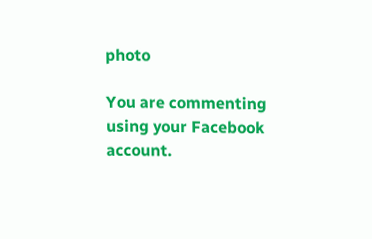photo

You are commenting using your Facebook account.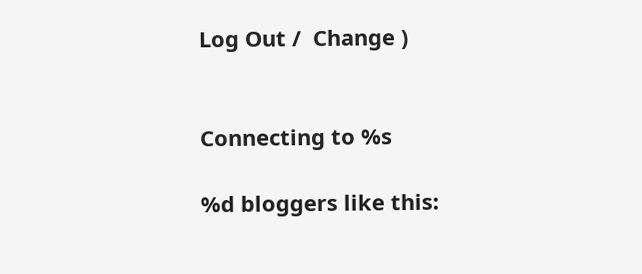Log Out /  Change )


Connecting to %s

%d bloggers like this: